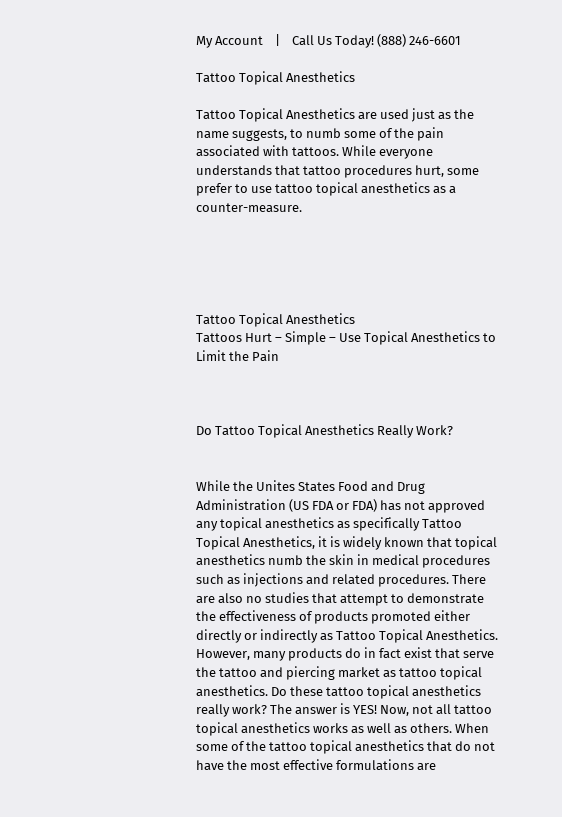My Account    |    Call Us Today! (888) 246-6601

Tattoo Topical Anesthetics

Tattoo Topical Anesthetics are used just as the name suggests, to numb some of the pain associated with tattoos. While everyone understands that tattoo procedures hurt, some prefer to use tattoo topical anesthetics as a counter-measure.





Tattoo Topical Anesthetics
Tattoos Hurt – Simple – Use Topical Anesthetics to Limit the Pain



Do Tattoo Topical Anesthetics Really Work?


While the Unites States Food and Drug Administration (US FDA or FDA) has not approved any topical anesthetics as specifically Tattoo Topical Anesthetics, it is widely known that topical anesthetics numb the skin in medical procedures such as injections and related procedures. There are also no studies that attempt to demonstrate the effectiveness of products promoted either directly or indirectly as Tattoo Topical Anesthetics. However, many products do in fact exist that serve the tattoo and piercing market as tattoo topical anesthetics. Do these tattoo topical anesthetics really work? The answer is YES! Now, not all tattoo topical anesthetics works as well as others. When some of the tattoo topical anesthetics that do not have the most effective formulations are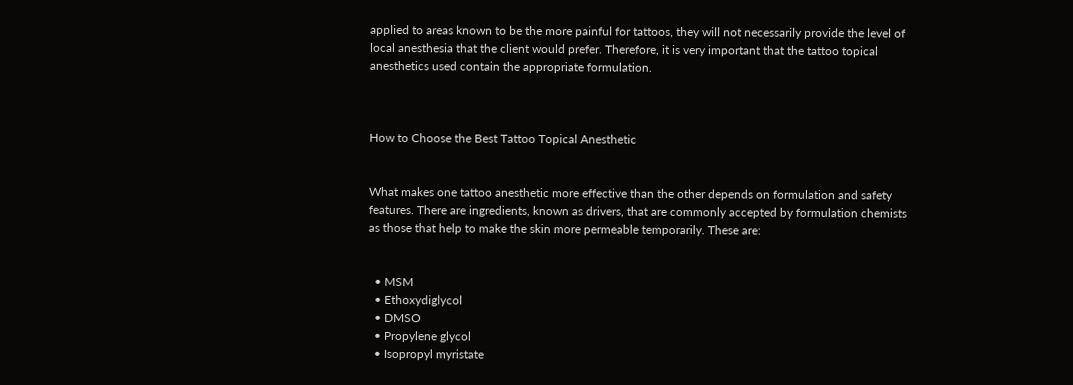applied to areas known to be the more painful for tattoos, they will not necessarily provide the level of local anesthesia that the client would prefer. Therefore, it is very important that the tattoo topical anesthetics used contain the appropriate formulation.



How to Choose the Best Tattoo Topical Anesthetic


What makes one tattoo anesthetic more effective than the other depends on formulation and safety features. There are ingredients, known as drivers, that are commonly accepted by formulation chemists as those that help to make the skin more permeable temporarily. These are:


  • MSM
  • Ethoxydiglycol
  • DMSO
  • Propylene glycol
  • Isopropyl myristate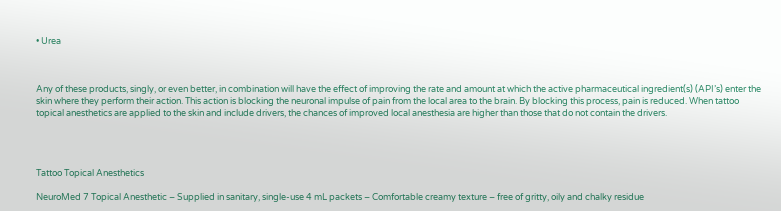• Urea



Any of these products, singly, or even better, in combination will have the effect of improving the rate and amount at which the active pharmaceutical ingredient(s) (API’s) enter the skin where they perform their action. This action is blocking the neuronal impulse of pain from the local area to the brain. By blocking this process, pain is reduced. When tattoo topical anesthetics are applied to the skin and include drivers, the chances of improved local anesthesia are higher than those that do not contain the drivers.




Tattoo Topical Anesthetics

NeuroMed 7 Topical Anesthetic – Supplied in sanitary, single-use 4 mL packets – Comfortable creamy texture – free of gritty, oily and chalky residue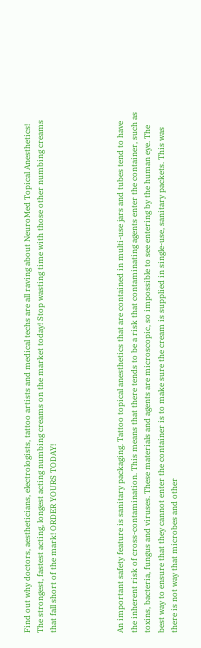Find out why doctors, aestheticians, electrologists, tattoo artists and medical techs are all raving about NeuroMed Topical Anesthetics! The strongest, fastest acting, longest acting numbing creams on the market today! Stop wasting time with those other numbing creams that fall short of the mark! ORDER YOURS TODAY!




An important safety feature is sanitary packaging. Tattoo topical anesthetics that are contained in multi-use jars and tubes tend to have the inherent risk of cross-contamination. This means that there tends to be a risk that contaminating agents enter the container, such as toxins, bacteria, fungus and viruses. These materials and agents are microscopic, so impossible to see entering by the human eye. The best way to ensure that they cannot enter the container is to make sure the cream is supplied in single-use, sanitary packets. This was there is not way that microbes and other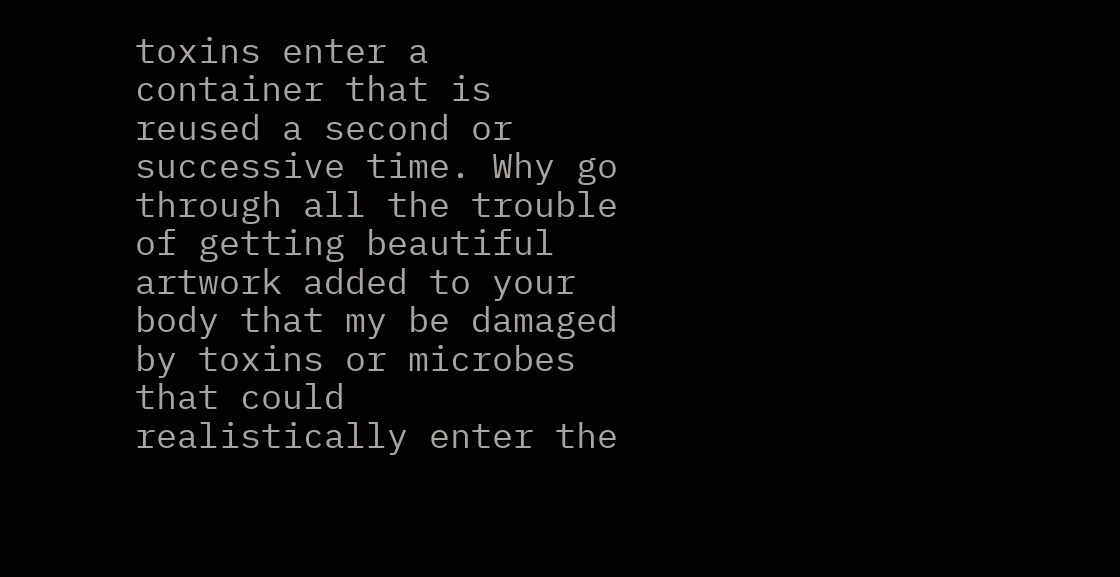toxins enter a container that is reused a second or successive time. Why go through all the trouble of getting beautiful artwork added to your body that my be damaged by toxins or microbes that could realistically enter the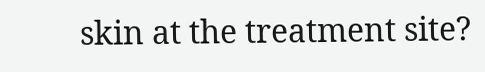skin at the treatment site?